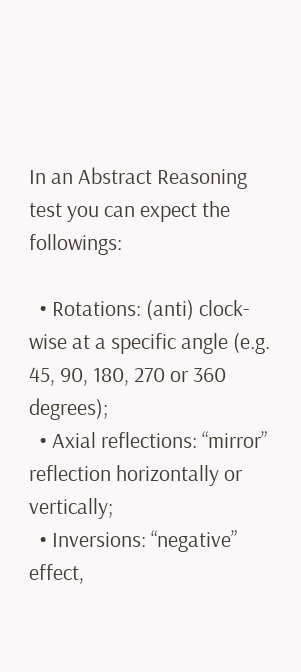In an Abstract Reasoning test you can expect the followings:

  • Rotations: (anti) clock-wise at a specific angle (e.g. 45, 90, 180, 270 or 360 degrees);
  • Axial reflections: “mirror” reflection horizontally or vertically;
  • Inversions: “negative” effect,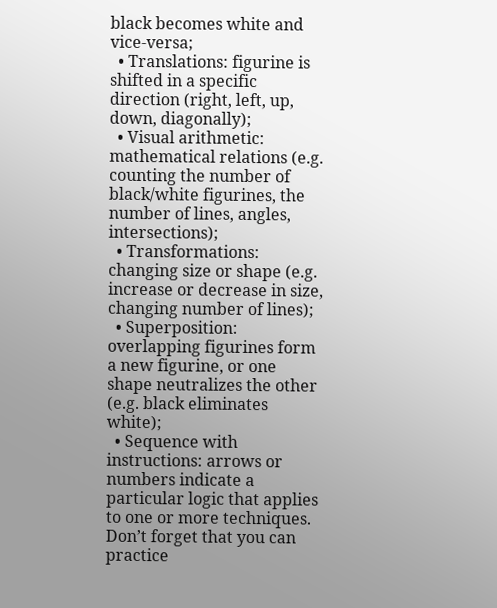black becomes white and vice-versa;
  • Translations: figurine is shifted in a specific direction (right, left, up, down, diagonally);
  • Visual arithmetic: mathematical relations (e.g. counting the number of black/white figurines, the number of lines, angles, intersections);
  • Transformations: changing size or shape (e.g. increase or decrease in size, changing number of lines);
  • Superposition: overlapping figurines form a new figurine, or one shape neutralizes the other (e.g. black eliminates white);
  • Sequence with instructions: arrows or numbers indicate a particular logic that applies to one or more techniques.
Don’t forget that you can practice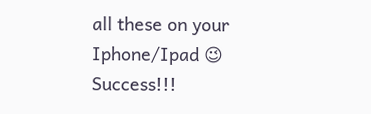all these on your Iphone/Ipad 😉 Success!!!